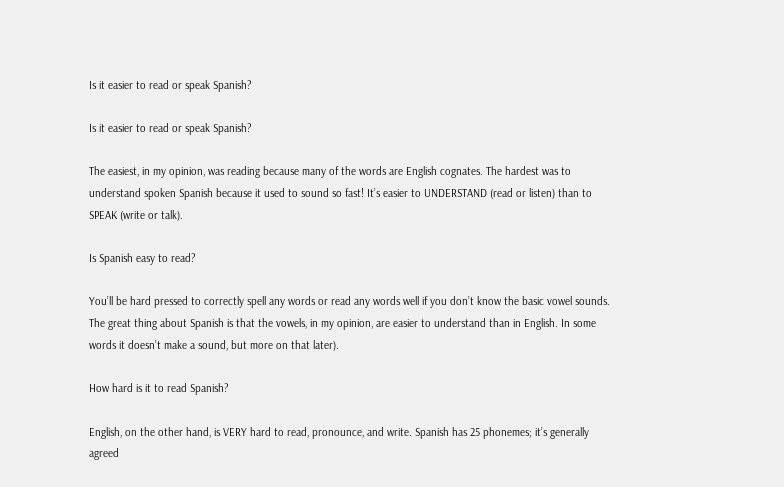Is it easier to read or speak Spanish?

Is it easier to read or speak Spanish?

The easiest, in my opinion, was reading because many of the words are English cognates. The hardest was to understand spoken Spanish because it used to sound so fast! It’s easier to UNDERSTAND (read or listen) than to SPEAK (write or talk).

Is Spanish easy to read?

You’ll be hard pressed to correctly spell any words or read any words well if you don’t know the basic vowel sounds. The great thing about Spanish is that the vowels, in my opinion, are easier to understand than in English. In some words it doesn’t make a sound, but more on that later).

How hard is it to read Spanish?

English, on the other hand, is VERY hard to read, pronounce, and write. Spanish has 25 phonemes; it’s generally agreed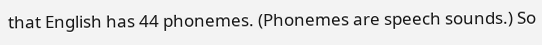that English has 44 phonemes. (Phonemes are speech sounds.) So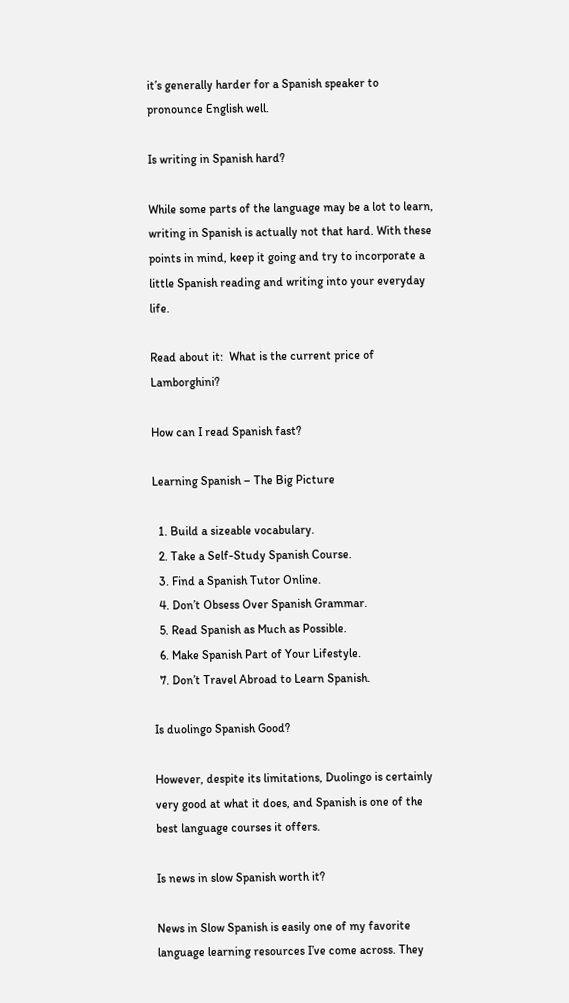it’s generally harder for a Spanish speaker to pronounce English well.

Is writing in Spanish hard?

While some parts of the language may be a lot to learn, writing in Spanish is actually not that hard. With these points in mind, keep it going and try to incorporate a little Spanish reading and writing into your everyday life.

Read about it:  What is the current price of Lamborghini?

How can I read Spanish fast?

Learning Spanish – The Big Picture

  1. Build a sizeable vocabulary.
  2. Take a Self-Study Spanish Course.
  3. Find a Spanish Tutor Online.
  4. Don’t Obsess Over Spanish Grammar.
  5. Read Spanish as Much as Possible.
  6. Make Spanish Part of Your Lifestyle.
  7. Don’t Travel Abroad to Learn Spanish.

Is duolingo Spanish Good?

However, despite its limitations, Duolingo is certainly very good at what it does, and Spanish is one of the best language courses it offers.

Is news in slow Spanish worth it?

News in Slow Spanish is easily one of my favorite language learning resources I’ve come across. They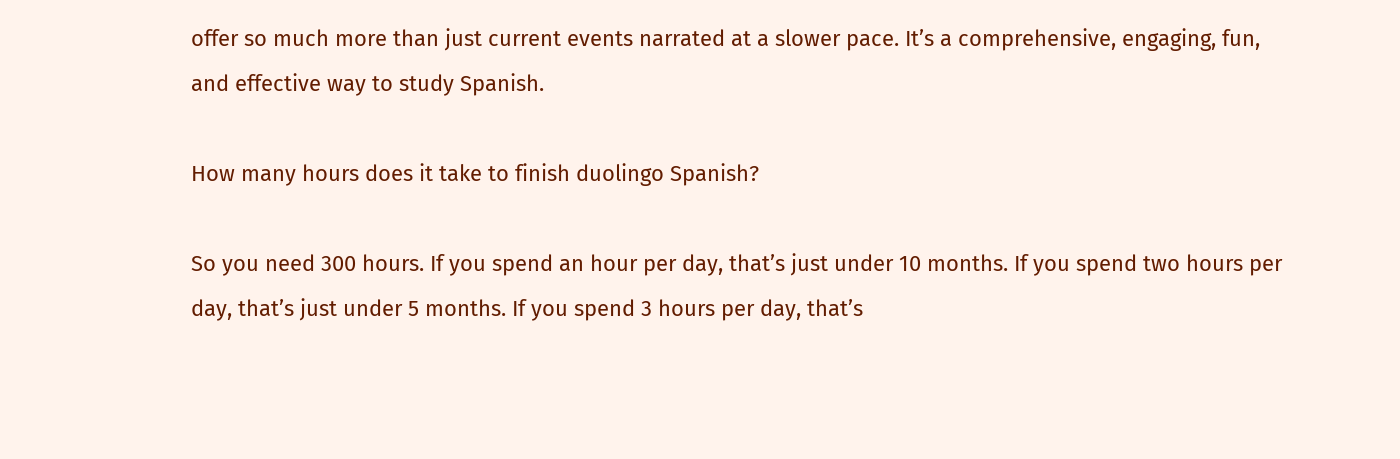offer so much more than just current events narrated at a slower pace. It’s a comprehensive, engaging, fun, and effective way to study Spanish.

How many hours does it take to finish duolingo Spanish?

So you need 300 hours. If you spend an hour per day, that’s just under 10 months. If you spend two hours per day, that’s just under 5 months. If you spend 3 hours per day, that’s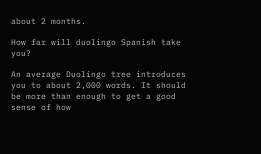about 2 months.

How far will duolingo Spanish take you?

An average Duolingo tree introduces you to about 2,000 words. It should be more than enough to get a good sense of how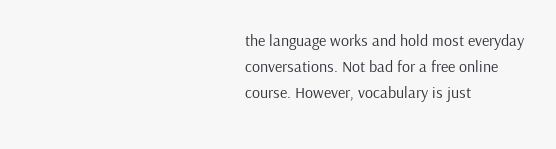the language works and hold most everyday conversations. Not bad for a free online course. However, vocabulary is just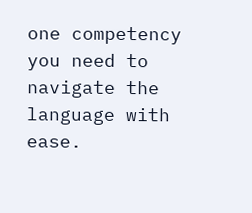one competency you need to navigate the language with ease.